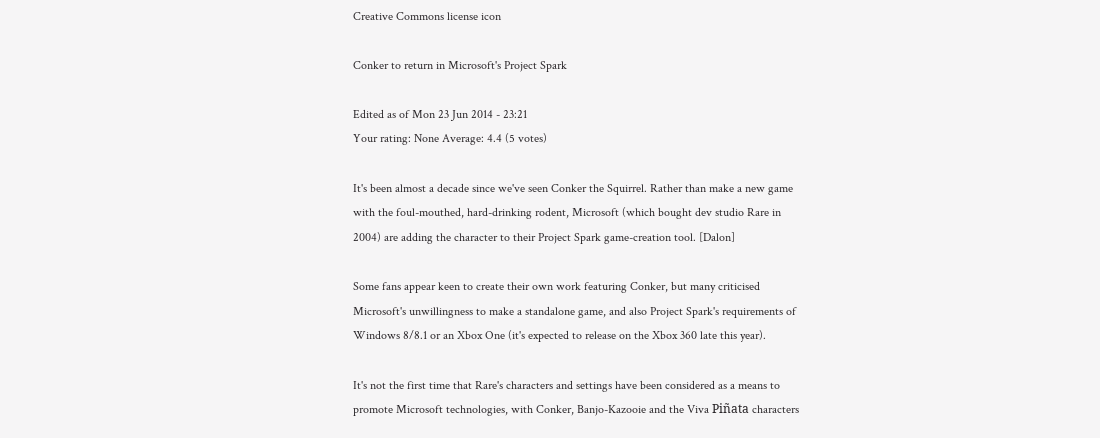Creative Commons license icon

Conker to return in Microsoft's Project Spark

Edited as of Mon 23 Jun 2014 - 23:21
Your rating: None Average: 4.4 (5 votes)

It's been almost a decade since we've seen Conker the Squirrel. Rather than make a new game with the foul-mouthed, hard-drinking rodent, Microsoft (which bought dev studio Rare in 2004) are adding the character to their Project Spark game-creation tool. [Dalon]

Some fans appear keen to create their own work featuring Conker, but many criticised Microsoft's unwillingness to make a standalone game, and also Project Spark's requirements of Windows 8/8.1 or an Xbox One (it's expected to release on the Xbox 360 late this year).

It's not the first time that Rare's characters and settings have been considered as a means to promote Microsoft technologies, with Conker, Banjo-Kazooie and the Viva Piñata characters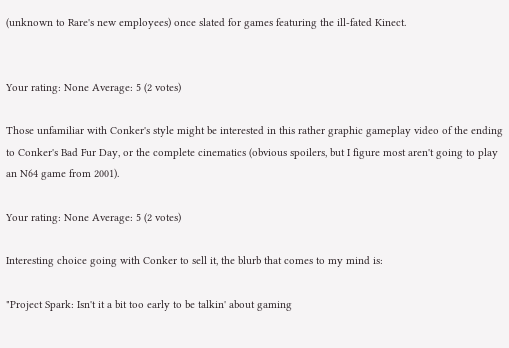(unknown to Rare's new employees) once slated for games featuring the ill-fated Kinect.


Your rating: None Average: 5 (2 votes)

Those unfamiliar with Conker's style might be interested in this rather graphic gameplay video of the ending to Conker's Bad Fur Day, or the complete cinematics (obvious spoilers, but I figure most aren't going to play an N64 game from 2001).

Your rating: None Average: 5 (2 votes)

Interesting choice going with Conker to sell it, the blurb that comes to my mind is:

"Project Spark: Isn't it a bit too early to be talkin' about gaming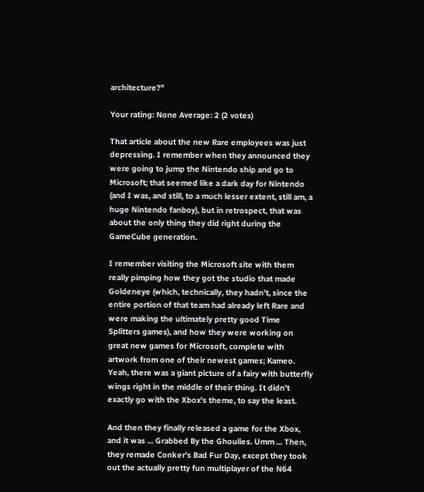architecture?"

Your rating: None Average: 2 (2 votes)

That article about the new Rare employees was just depressing. I remember when they announced they were going to jump the Nintendo ship and go to Microsoft; that seemed like a dark day for Nintendo (and I was, and still, to a much lesser extent, still am, a huge Nintendo fanboy), but in retrospect, that was about the only thing they did right during the GameCube generation.

I remember visiting the Microsoft site with them really pimping how they got the studio that made Goldeneye (which, technically, they hadn't, since the entire portion of that team had already left Rare and were making the ultimately pretty good Time Splitters games), and how they were working on great new games for Microsoft, complete with artwork from one of their newest games; Kameo. Yeah, there was a giant picture of a fairy with butterfly wings right in the middle of their thing. It didn't exactly go with the Xbox's theme, to say the least.

And then they finally released a game for the Xbox, and it was ... Grabbed By the Ghoulies. Umm ... Then, they remade Conker's Bad Fur Day, except they took out the actually pretty fun multiplayer of the N64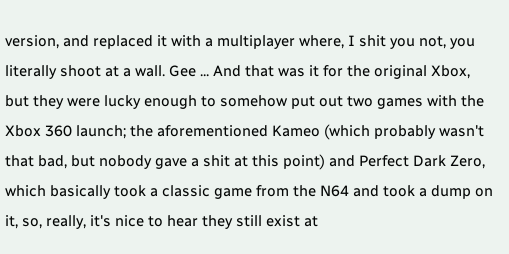version, and replaced it with a multiplayer where, I shit you not, you literally shoot at a wall. Gee ... And that was it for the original Xbox, but they were lucky enough to somehow put out two games with the Xbox 360 launch; the aforementioned Kameo (which probably wasn't that bad, but nobody gave a shit at this point) and Perfect Dark Zero, which basically took a classic game from the N64 and took a dump on it, so, really, it's nice to hear they still exist at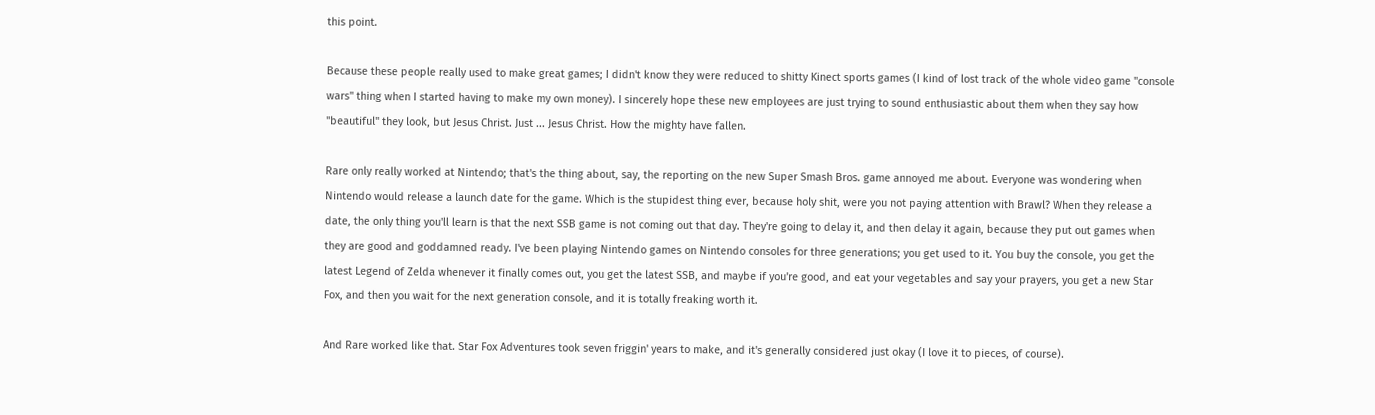this point.

Because these people really used to make great games; I didn't know they were reduced to shitty Kinect sports games (I kind of lost track of the whole video game "console wars" thing when I started having to make my own money). I sincerely hope these new employees are just trying to sound enthusiastic about them when they say how "beautiful" they look, but Jesus Christ. Just ... Jesus Christ. How the mighty have fallen.

Rare only really worked at Nintendo; that's the thing about, say, the reporting on the new Super Smash Bros. game annoyed me about. Everyone was wondering when Nintendo would release a launch date for the game. Which is the stupidest thing ever, because holy shit, were you not paying attention with Brawl? When they release a date, the only thing you'll learn is that the next SSB game is not coming out that day. They're going to delay it, and then delay it again, because they put out games when they are good and goddamned ready. I've been playing Nintendo games on Nintendo consoles for three generations; you get used to it. You buy the console, you get the latest Legend of Zelda whenever it finally comes out, you get the latest SSB, and maybe if you're good, and eat your vegetables and say your prayers, you get a new Star Fox, and then you wait for the next generation console, and it is totally freaking worth it.

And Rare worked like that. Star Fox Adventures took seven friggin' years to make, and it's generally considered just okay (I love it to pieces, of course).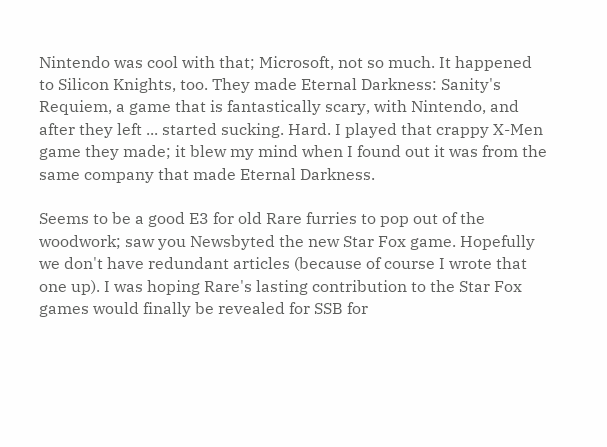Nintendo was cool with that; Microsoft, not so much. It happened to Silicon Knights, too. They made Eternal Darkness: Sanity's Requiem, a game that is fantastically scary, with Nintendo, and after they left ... started sucking. Hard. I played that crappy X-Men game they made; it blew my mind when I found out it was from the same company that made Eternal Darkness.

Seems to be a good E3 for old Rare furries to pop out of the woodwork; saw you Newsbyted the new Star Fox game. Hopefully we don't have redundant articles (because of course I wrote that one up). I was hoping Rare's lasting contribution to the Star Fox games would finally be revealed for SSB for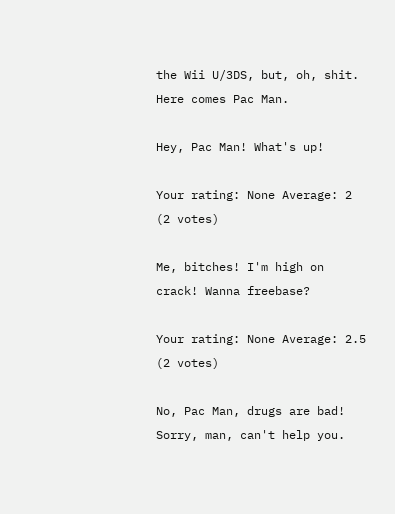the Wii U/3DS, but, oh, shit. Here comes Pac Man.

Hey, Pac Man! What's up!

Your rating: None Average: 2 (2 votes)

Me, bitches! I'm high on crack! Wanna freebase?

Your rating: None Average: 2.5 (2 votes)

No, Pac Man, drugs are bad! Sorry, man, can't help you.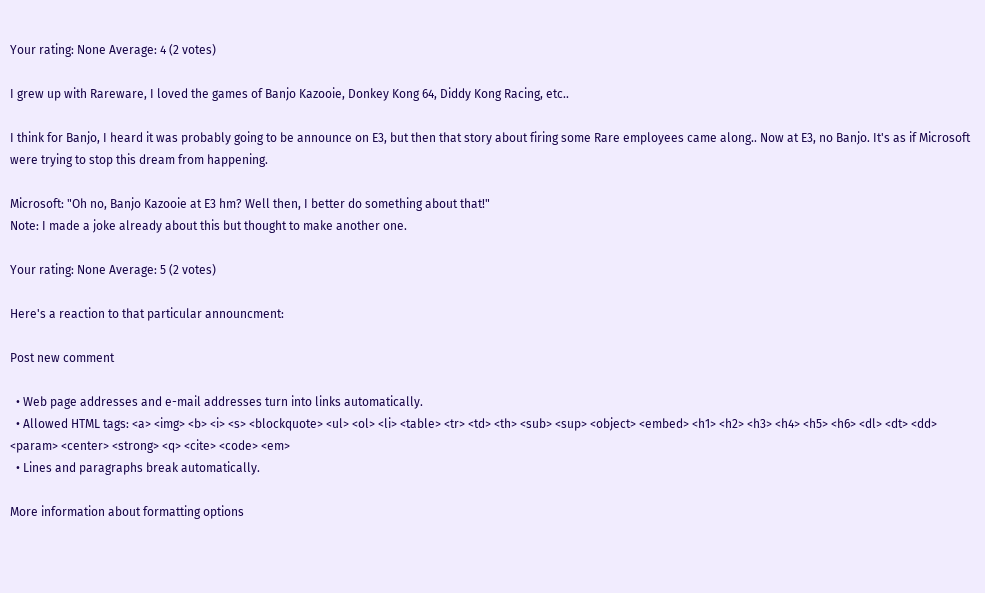Your rating: None Average: 4 (2 votes)

I grew up with Rareware, I loved the games of Banjo Kazooie, Donkey Kong 64, Diddy Kong Racing, etc..

I think for Banjo, I heard it was probably going to be announce on E3, but then that story about firing some Rare employees came along.. Now at E3, no Banjo. It's as if Microsoft were trying to stop this dream from happening.

Microsoft: "Oh no, Banjo Kazooie at E3 hm? Well then, I better do something about that!"
Note: I made a joke already about this but thought to make another one.

Your rating: None Average: 5 (2 votes)

Here's a reaction to that particular announcment:

Post new comment

  • Web page addresses and e-mail addresses turn into links automatically.
  • Allowed HTML tags: <a> <img> <b> <i> <s> <blockquote> <ul> <ol> <li> <table> <tr> <td> <th> <sub> <sup> <object> <embed> <h1> <h2> <h3> <h4> <h5> <h6> <dl> <dt> <dd> <param> <center> <strong> <q> <cite> <code> <em>
  • Lines and paragraphs break automatically.

More information about formatting options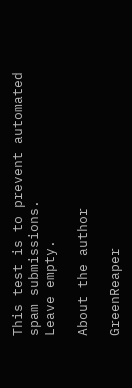This test is to prevent automated spam submissions.
Leave empty.

About the author

GreenReaper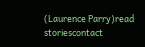(Laurence Parry)read storiescontact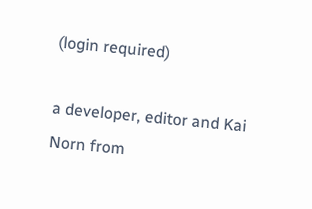(login required)

a developer, editor and Kai Norn from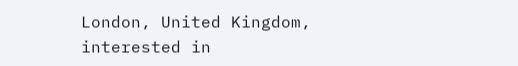London, United Kingdom, interested in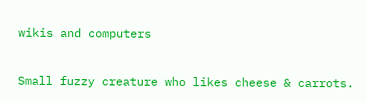wikis and computers

Small fuzzy creature who likes cheese & carrots.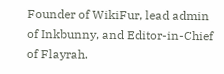Founder of WikiFur, lead admin of Inkbunny, and Editor-in-Chief of Flayrah.